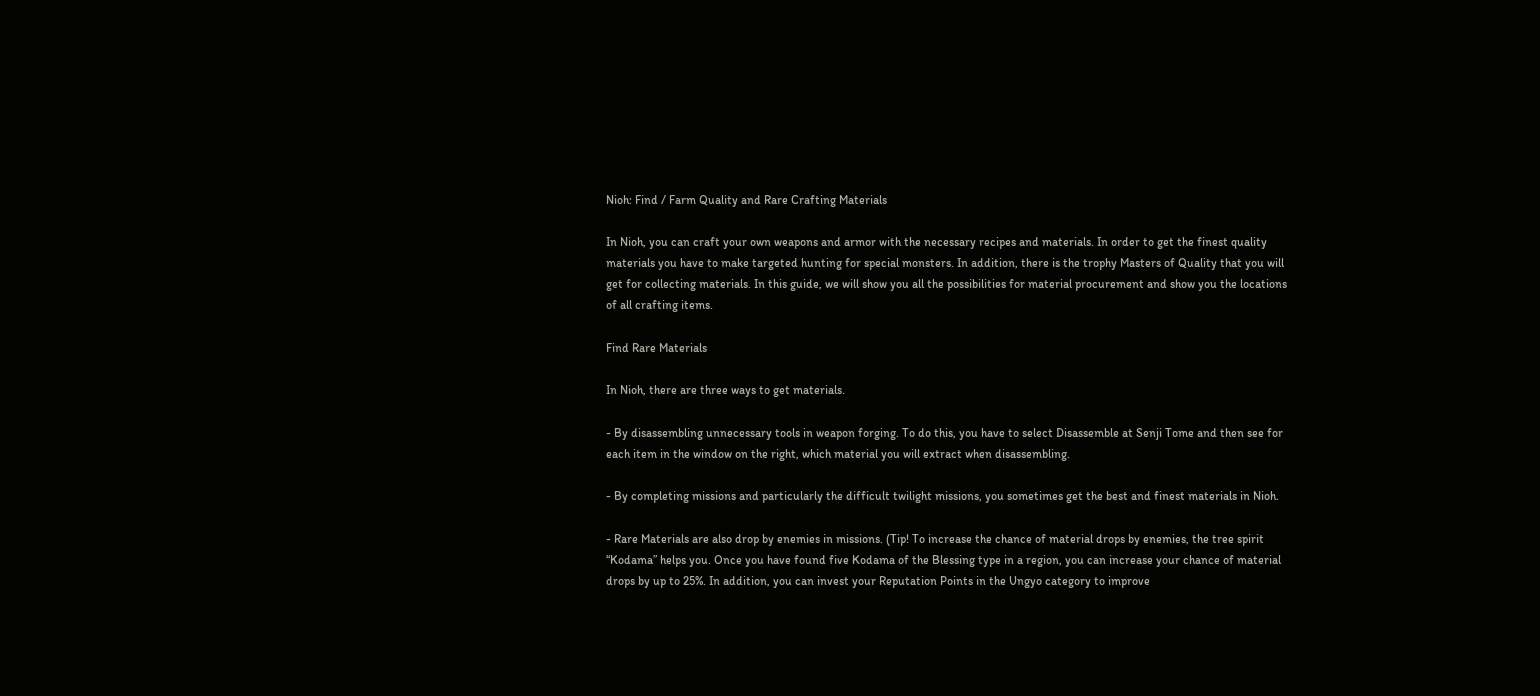Nioh: Find / Farm Quality and Rare Crafting Materials

In Nioh, you can craft your own weapons and armor with the necessary recipes and materials. In order to get the finest quality materials you have to make targeted hunting for special monsters. In addition, there is the trophy Masters of Quality that you will get for collecting materials. In this guide, we will show you all the possibilities for material procurement and show you the locations of all crafting items.

Find Rare Materials

In Nioh, there are three ways to get materials.

- By disassembling unnecessary tools in weapon forging. To do this, you have to select Disassemble at Senji Tome and then see for each item in the window on the right, which material you will extract when disassembling.

- By completing missions and particularly the difficult twilight missions, you sometimes get the best and finest materials in Nioh.

- Rare Materials are also drop by enemies in missions. (Tip! To increase the chance of material drops by enemies, the tree spirit “Kodama” helps you. Once you have found five Kodama of the Blessing type in a region, you can increase your chance of material drops by up to 25%. In addition, you can invest your Reputation Points in the Ungyo category to improve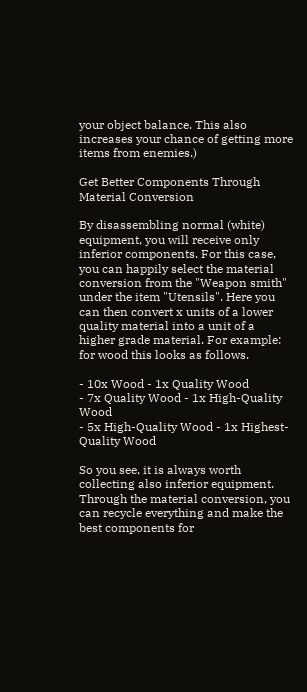your object balance. This also increases your chance of getting more items from enemies.)

Get Better Components Through Material Conversion

By disassembling normal (white) equipment, you will receive only inferior components. For this case, you can happily select the material conversion from the "Weapon smith" under the item "Utensils". Here you can then convert x units of a lower quality material into a unit of a higher grade material. For example: for wood this looks as follows.

- 10x Wood - 1x Quality Wood
- 7x Quality Wood - 1x High-Quality Wood
- 5x High-Quality Wood - 1x Highest-Quality Wood

So you see, it is always worth collecting also inferior equipment. Through the material conversion, you can recycle everything and make the best components for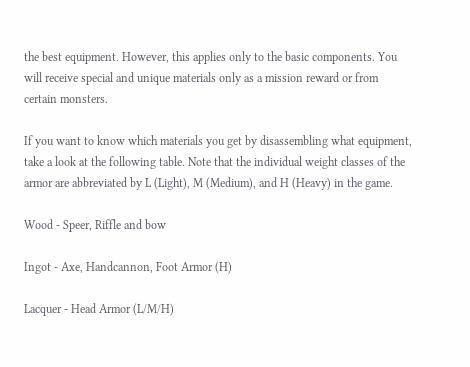the best equipment. However, this applies only to the basic components. You will receive special and unique materials only as a mission reward or from certain monsters.

If you want to know which materials you get by disassembling what equipment, take a look at the following table. Note that the individual weight classes of the armor are abbreviated by L (Light), M (Medium), and H (Heavy) in the game.

Wood - Speer, Riffle and bow

Ingot - Axe, Handcannon, Foot Armor (H)

Lacquer - Head Armor (L/M/H)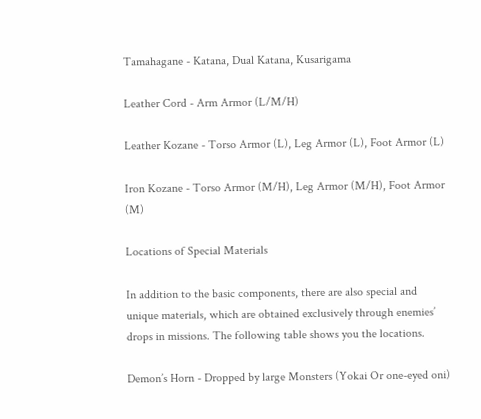Tamahagane - Katana, Dual Katana, Kusarigama

Leather Cord - Arm Armor (L/M/H)

Leather Kozane - Torso Armor (L), Leg Armor (L), Foot Armor (L)

Iron Kozane - Torso Armor (M/H), Leg Armor (M/H), Foot Armor (M)

Locations of Special Materials

In addition to the basic components, there are also special and unique materials, which are obtained exclusively through enemies’ drops in missions. The following table shows you the locations.

Demon’s Horn - Dropped by large Monsters (Yokai Or one-eyed oni)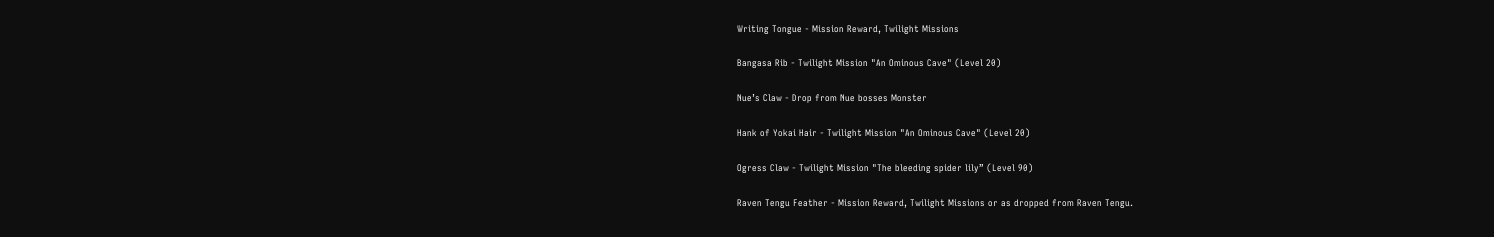Writing Tongue - Mission Reward, Twilight Missions

Bangasa Rib - Twilight Mission "An Ominous Cave" (Level 20)

Nue’s Claw - Drop from Nue bosses Monster

Hank of Yokai Hair - Twilight Mission "An Ominous Cave" (Level 20)

Ogress Claw - Twilight Mission "The bleeding spider lily” (Level 90)

Raven Tengu Feather - Mission Reward, Twilight Missions or as dropped from Raven Tengu.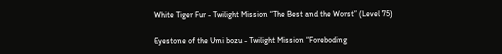White Tiger Fur - Twilight Mission “The Best and the Worst” (Level 75)

Eyestone of the Umi bozu - Twilight Mission “Foreboding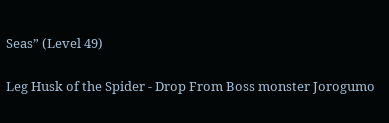Seas” (Level 49)

Leg Husk of the Spider - Drop From Boss monster Jorogumo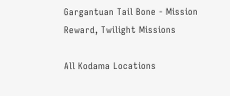Gargantuan Tail Bone - Mission Reward, Twilight Missions

All Kodama Locations